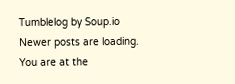Tumblelog by Soup.io
Newer posts are loading.
You are at the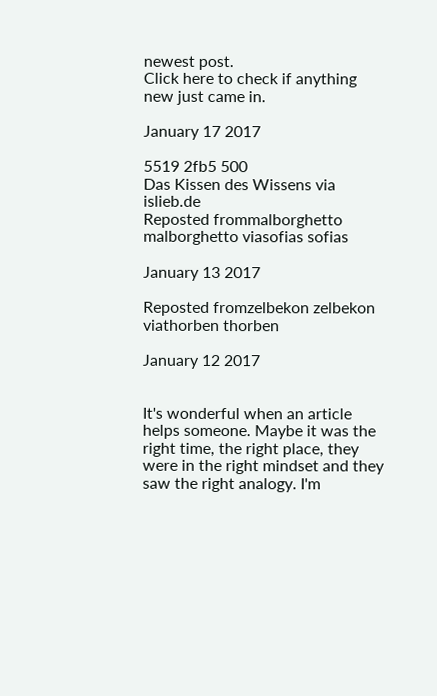newest post.
Click here to check if anything new just came in.

January 17 2017

5519 2fb5 500
Das Kissen des Wissens via islieb.de
Reposted frommalborghetto malborghetto viasofias sofias

January 13 2017

Reposted fromzelbekon zelbekon viathorben thorben

January 12 2017


It's wonderful when an article helps someone. Maybe it was the right time, the right place, they were in the right mindset and they saw the right analogy. I'm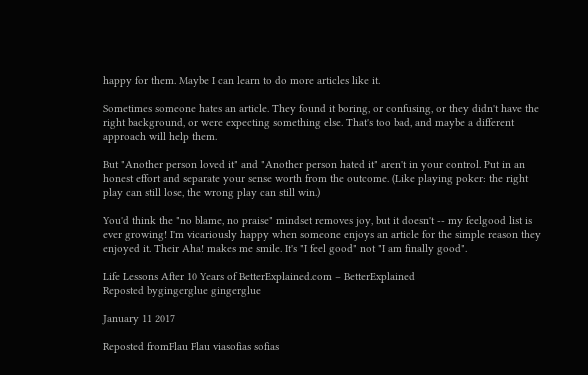happy for them. Maybe I can learn to do more articles like it.

Sometimes someone hates an article. They found it boring, or confusing, or they didn't have the right background, or were expecting something else. That's too bad, and maybe a different approach will help them.

But "Another person loved it" and "Another person hated it" aren't in your control. Put in an honest effort and separate your sense worth from the outcome. (Like playing poker: the right play can still lose, the wrong play can still win.)

You'd think the "no blame, no praise" mindset removes joy, but it doesn't -- my feelgood list is ever growing! I'm vicariously happy when someone enjoys an article for the simple reason they enjoyed it. Their Aha! makes me smile. It's "I feel good" not "I am finally good".

Life Lessons After 10 Years of BetterExplained.com – BetterExplained
Reposted bygingerglue gingerglue

January 11 2017

Reposted fromFlau Flau viasofias sofias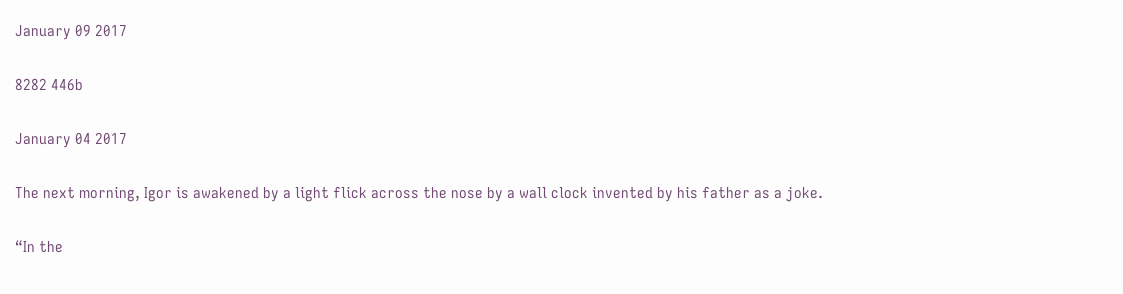January 09 2017

8282 446b

January 04 2017

The next morning, Igor is awakened by a light flick across the nose by a wall clock invented by his father as a joke.

“In the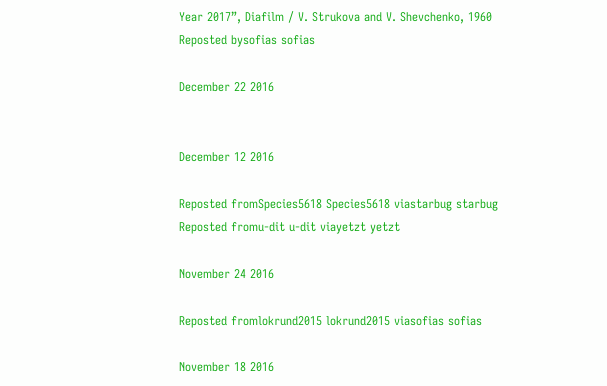Year 2017”, Diafilm / V. Strukova and V. Shevchenko, 1960
Reposted bysofias sofias

December 22 2016


December 12 2016

Reposted fromSpecies5618 Species5618 viastarbug starbug
Reposted fromu-dit u-dit viayetzt yetzt

November 24 2016

Reposted fromlokrund2015 lokrund2015 viasofias sofias

November 18 2016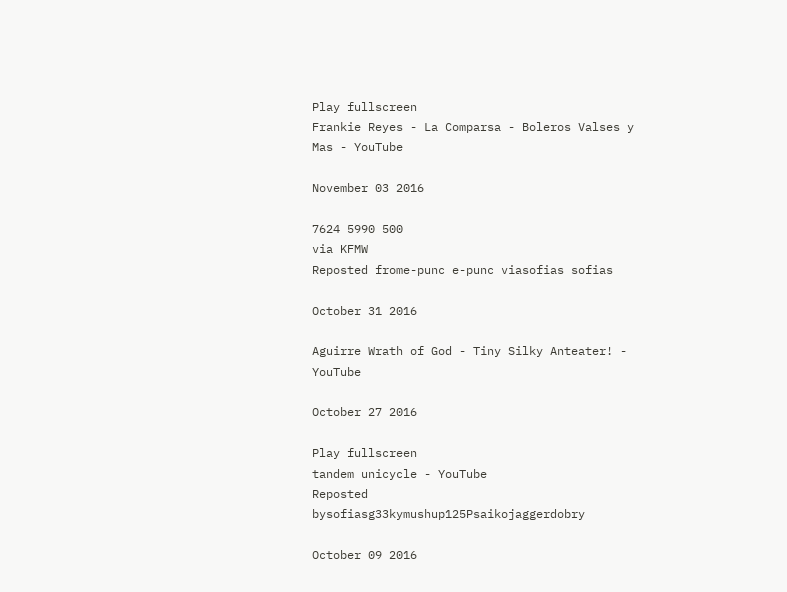Play fullscreen
Frankie Reyes - La Comparsa - Boleros Valses y Mas - YouTube

November 03 2016

7624 5990 500
via KFMW
Reposted frome-punc e-punc viasofias sofias

October 31 2016

Aguirre Wrath of God - Tiny Silky Anteater! - YouTube

October 27 2016

Play fullscreen
tandem unicycle - YouTube
Reposted bysofiasg33kymushup125Psaikojaggerdobry

October 09 2016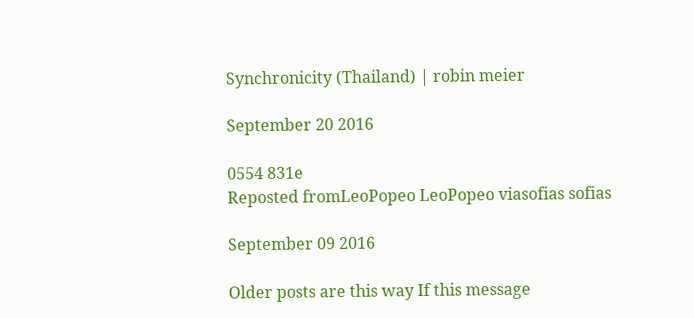Synchronicity (Thailand) | robin meier

September 20 2016

0554 831e
Reposted fromLeoPopeo LeoPopeo viasofias sofias

September 09 2016

Older posts are this way If this message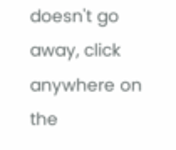doesn't go away, click anywhere on the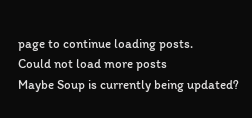page to continue loading posts.
Could not load more posts
Maybe Soup is currently being updated?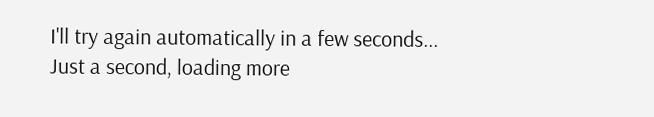I'll try again automatically in a few seconds...
Just a second, loading more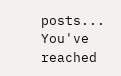posts...
You've reached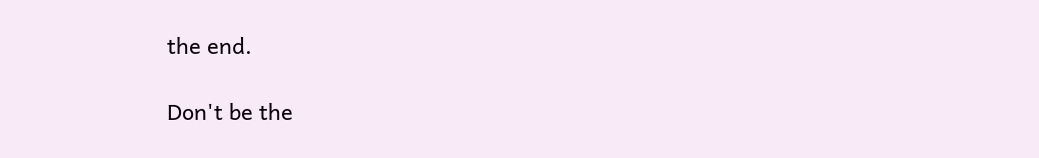the end.

Don't be the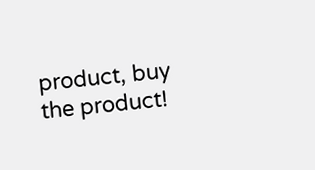product, buy the product!